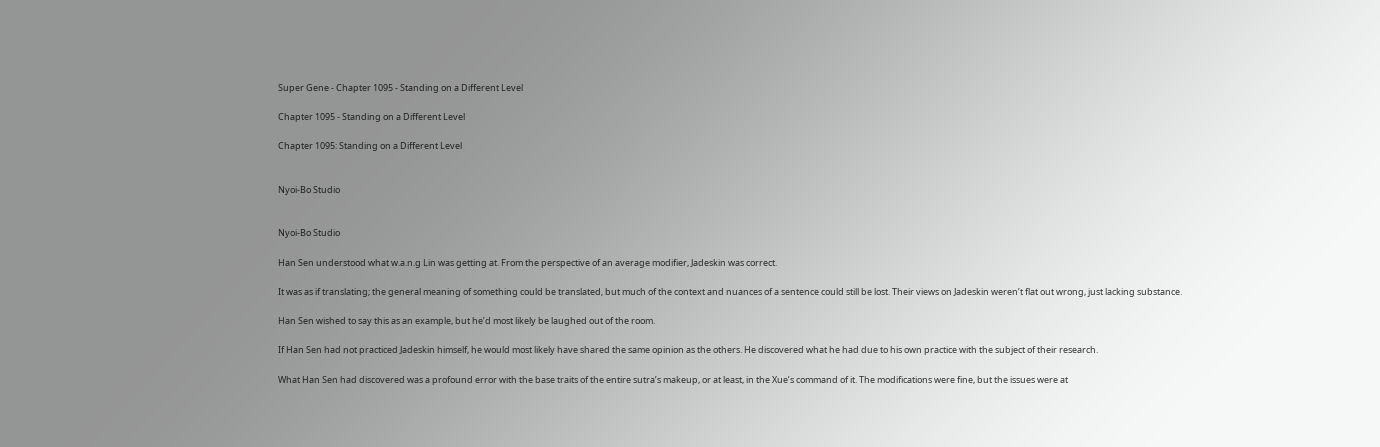Super Gene - Chapter 1095 - Standing on a Different Level

Chapter 1095 - Standing on a Different Level

Chapter 1095: Standing on a Different Level


Nyoi-Bo Studio


Nyoi-Bo Studio

Han Sen understood what w.a.n.g Lin was getting at. From the perspective of an average modifier, Jadeskin was correct.

It was as if translating; the general meaning of something could be translated, but much of the context and nuances of a sentence could still be lost. Their views on Jadeskin weren’t flat out wrong, just lacking substance.

Han Sen wished to say this as an example, but he’d most likely be laughed out of the room.

If Han Sen had not practiced Jadeskin himself, he would most likely have shared the same opinion as the others. He discovered what he had due to his own practice with the subject of their research.

What Han Sen had discovered was a profound error with the base traits of the entire sutra’s makeup, or at least, in the Xue’s command of it. The modifications were fine, but the issues were at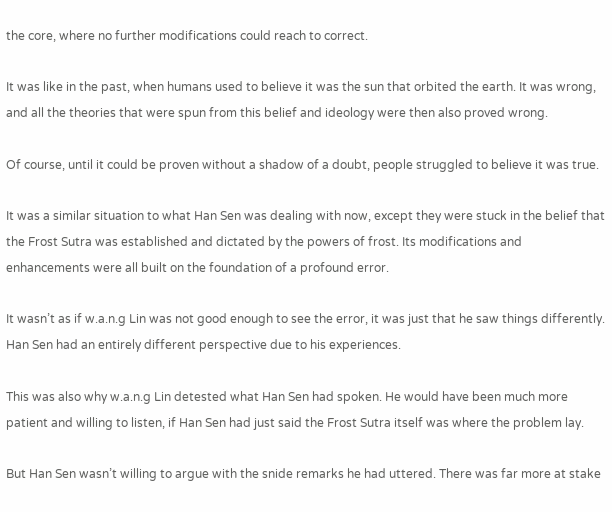the core, where no further modifications could reach to correct.

It was like in the past, when humans used to believe it was the sun that orbited the earth. It was wrong, and all the theories that were spun from this belief and ideology were then also proved wrong.

Of course, until it could be proven without a shadow of a doubt, people struggled to believe it was true.

It was a similar situation to what Han Sen was dealing with now, except they were stuck in the belief that the Frost Sutra was established and dictated by the powers of frost. Its modifications and enhancements were all built on the foundation of a profound error.

It wasn’t as if w.a.n.g Lin was not good enough to see the error, it was just that he saw things differently. Han Sen had an entirely different perspective due to his experiences.

This was also why w.a.n.g Lin detested what Han Sen had spoken. He would have been much more patient and willing to listen, if Han Sen had just said the Frost Sutra itself was where the problem lay.

But Han Sen wasn’t willing to argue with the snide remarks he had uttered. There was far more at stake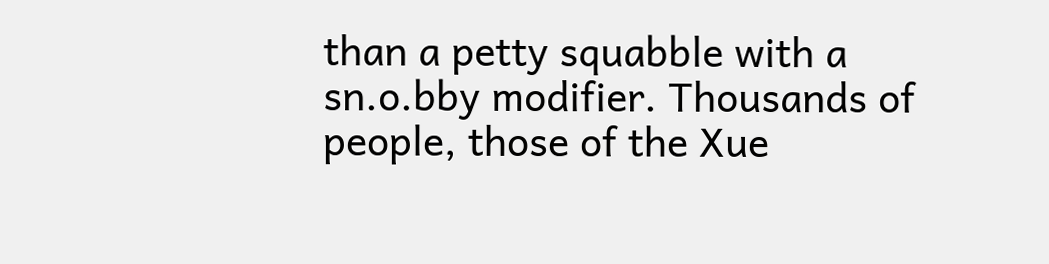than a petty squabble with a sn.o.bby modifier. Thousands of people, those of the Xue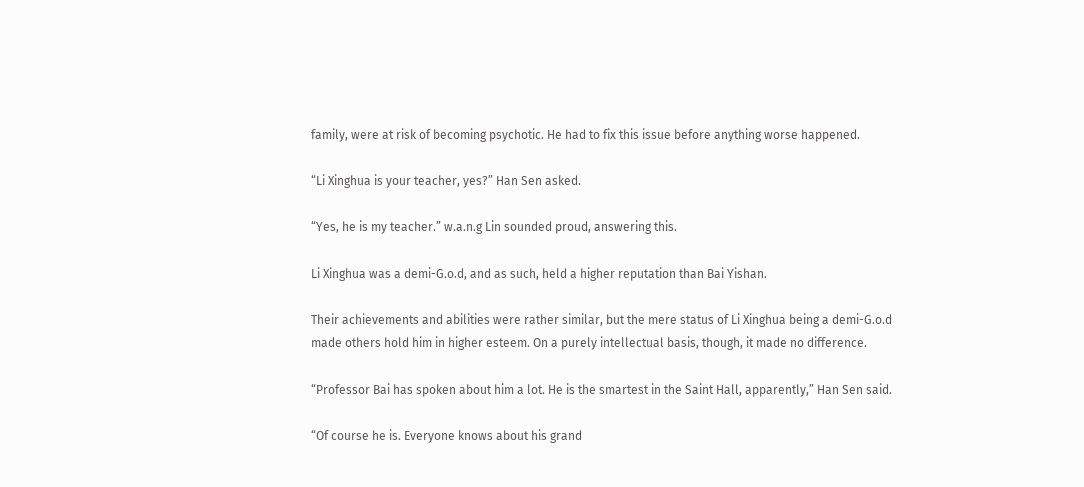family, were at risk of becoming psychotic. He had to fix this issue before anything worse happened.

“Li Xinghua is your teacher, yes?” Han Sen asked.

“Yes, he is my teacher.” w.a.n.g Lin sounded proud, answering this.

Li Xinghua was a demi-G.o.d, and as such, held a higher reputation than Bai Yishan.

Their achievements and abilities were rather similar, but the mere status of Li Xinghua being a demi-G.o.d made others hold him in higher esteem. On a purely intellectual basis, though, it made no difference.

“Professor Bai has spoken about him a lot. He is the smartest in the Saint Hall, apparently,” Han Sen said.

“Of course he is. Everyone knows about his grand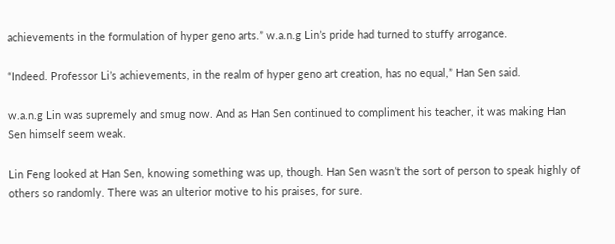achievements in the formulation of hyper geno arts.” w.a.n.g Lin’s pride had turned to stuffy arrogance.

“Indeed. Professor Li’s achievements, in the realm of hyper geno art creation, has no equal,” Han Sen said.

w.a.n.g Lin was supremely and smug now. And as Han Sen continued to compliment his teacher, it was making Han Sen himself seem weak.

Lin Feng looked at Han Sen, knowing something was up, though. Han Sen wasn’t the sort of person to speak highly of others so randomly. There was an ulterior motive to his praises, for sure.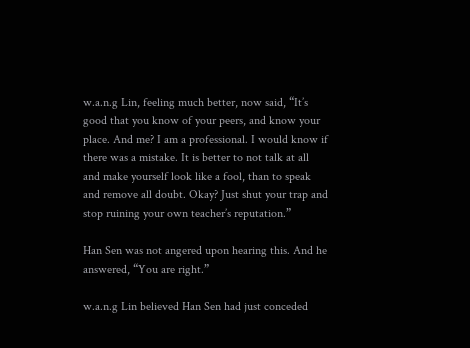w.a.n.g Lin, feeling much better, now said, “It’s good that you know of your peers, and know your place. And me? I am a professional. I would know if there was a mistake. It is better to not talk at all and make yourself look like a fool, than to speak and remove all doubt. Okay? Just shut your trap and stop ruining your own teacher’s reputation.”

Han Sen was not angered upon hearing this. And he answered, “You are right.”

w.a.n.g Lin believed Han Sen had just conceded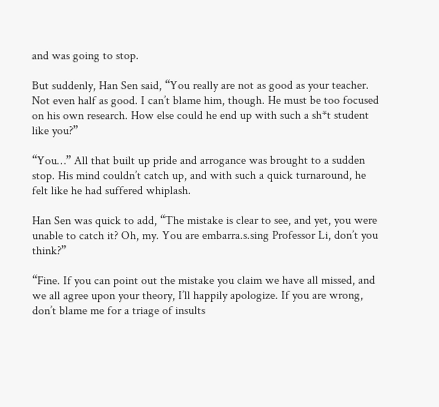and was going to stop.

But suddenly, Han Sen said, “You really are not as good as your teacher. Not even half as good. I can’t blame him, though. He must be too focused on his own research. How else could he end up with such a sh*t student like you?”

“You…” All that built up pride and arrogance was brought to a sudden stop. His mind couldn’t catch up, and with such a quick turnaround, he felt like he had suffered whiplash.

Han Sen was quick to add, “The mistake is clear to see, and yet, you were unable to catch it? Oh, my. You are embarra.s.sing Professor Li, don’t you think?”

“Fine. If you can point out the mistake you claim we have all missed, and we all agree upon your theory, I’ll happily apologize. If you are wrong, don’t blame me for a triage of insults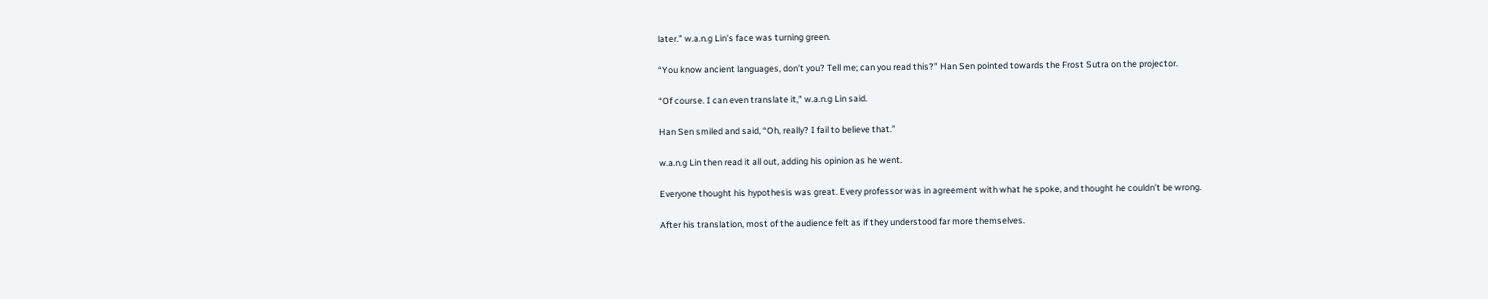later.” w.a.n.g Lin’s face was turning green.

“You know ancient languages, don’t you? Tell me; can you read this?” Han Sen pointed towards the Frost Sutra on the projector.

“Of course. I can even translate it,” w.a.n.g Lin said.

Han Sen smiled and said, “Oh, really? I fail to believe that.”

w.a.n.g Lin then read it all out, adding his opinion as he went.

Everyone thought his hypothesis was great. Every professor was in agreement with what he spoke, and thought he couldn’t be wrong.

After his translation, most of the audience felt as if they understood far more themselves.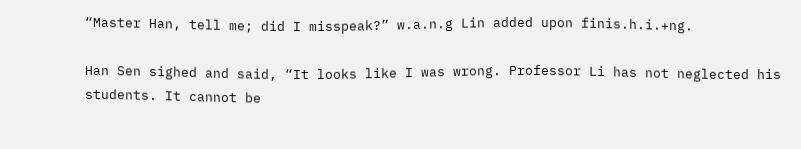“Master Han, tell me; did I misspeak?” w.a.n.g Lin added upon finis.h.i.+ng.

Han Sen sighed and said, “It looks like I was wrong. Professor Li has not neglected his students. It cannot be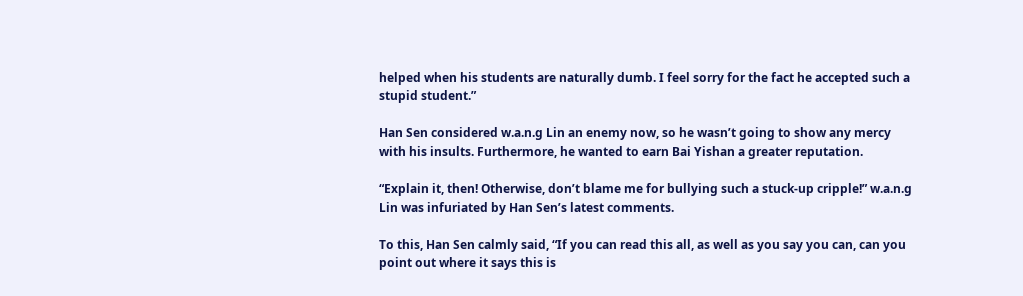helped when his students are naturally dumb. I feel sorry for the fact he accepted such a stupid student.”

Han Sen considered w.a.n.g Lin an enemy now, so he wasn’t going to show any mercy with his insults. Furthermore, he wanted to earn Bai Yishan a greater reputation.

“Explain it, then! Otherwise, don’t blame me for bullying such a stuck-up cripple!” w.a.n.g Lin was infuriated by Han Sen’s latest comments.

To this, Han Sen calmly said, “If you can read this all, as well as you say you can, can you point out where it says this is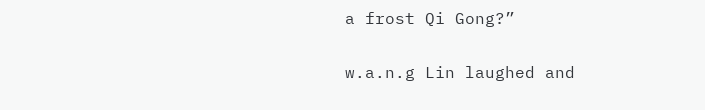a frost Qi Gong?”

w.a.n.g Lin laughed and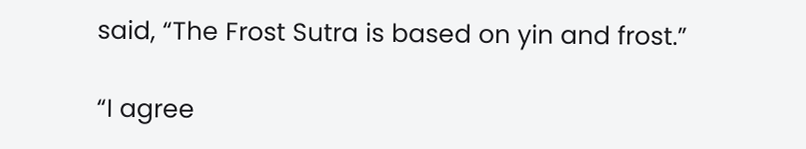said, “The Frost Sutra is based on yin and frost.”

“I agree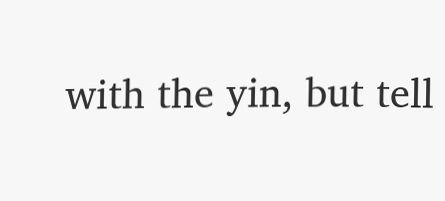with the yin, but tell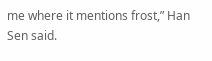me where it mentions frost,” Han Sen said.